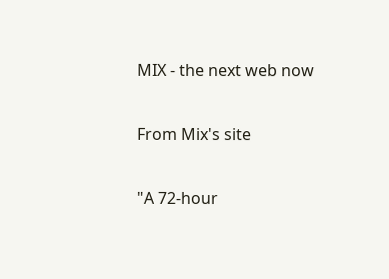MIX - the next web now

From Mix's site

"A 72-hour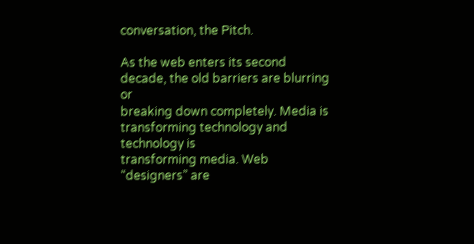conversation, the Pitch.

As the web enters its second decade, the old barriers are blurring or
breaking down completely. Media is transforming technology and technology is
transforming media. Web “designers” are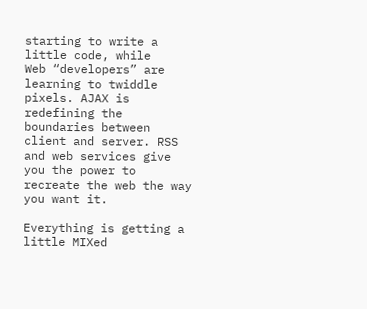starting to write a little code, while
Web “developers” are learning to twiddle pixels. AJAX is redefining the
boundaries between client and server. RSS and web services give you the power to
recreate the web the way you want it.

Everything is getting a little MIXed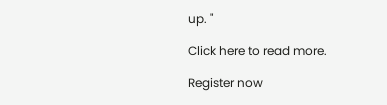up. "

Click here to read more.

Register now